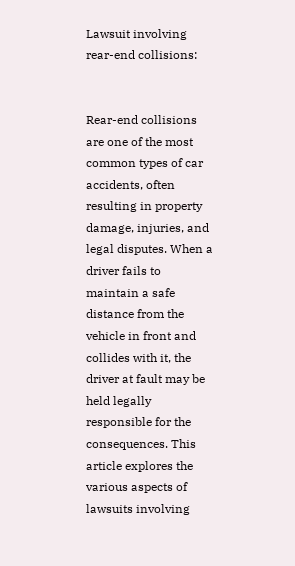Lawsuit involving rear-end collisions:


Rear-end collisions are one of the most common types of car accidents, often resulting in property damage, injuries, and legal disputes. When a driver fails to maintain a safe distance from the vehicle in front and collides with it, the driver at fault may be held legally responsible for the consequences. This article explores the various aspects of lawsuits involving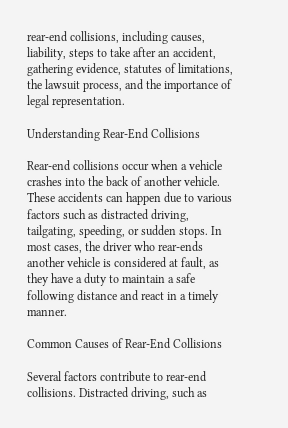rear-end collisions, including causes, liability, steps to take after an accident, gathering evidence, statutes of limitations, the lawsuit process, and the importance of legal representation.

Understanding Rear-End Collisions

Rear-end collisions occur when a vehicle crashes into the back of another vehicle. These accidents can happen due to various factors such as distracted driving, tailgating, speeding, or sudden stops. In most cases, the driver who rear-ends another vehicle is considered at fault, as they have a duty to maintain a safe following distance and react in a timely manner.

Common Causes of Rear-End Collisions

Several factors contribute to rear-end collisions. Distracted driving, such as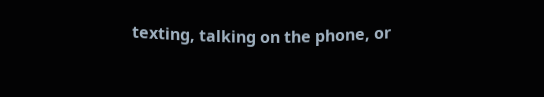texting, talking on the phone, or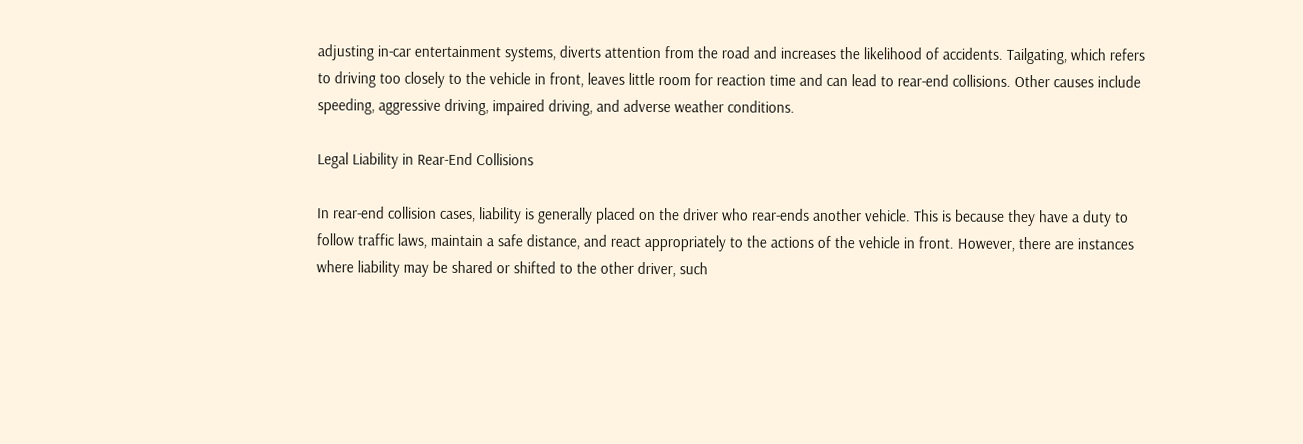adjusting in-car entertainment systems, diverts attention from the road and increases the likelihood of accidents. Tailgating, which refers to driving too closely to the vehicle in front, leaves little room for reaction time and can lead to rear-end collisions. Other causes include speeding, aggressive driving, impaired driving, and adverse weather conditions.

Legal Liability in Rear-End Collisions

In rear-end collision cases, liability is generally placed on the driver who rear-ends another vehicle. This is because they have a duty to follow traffic laws, maintain a safe distance, and react appropriately to the actions of the vehicle in front. However, there are instances where liability may be shared or shifted to the other driver, such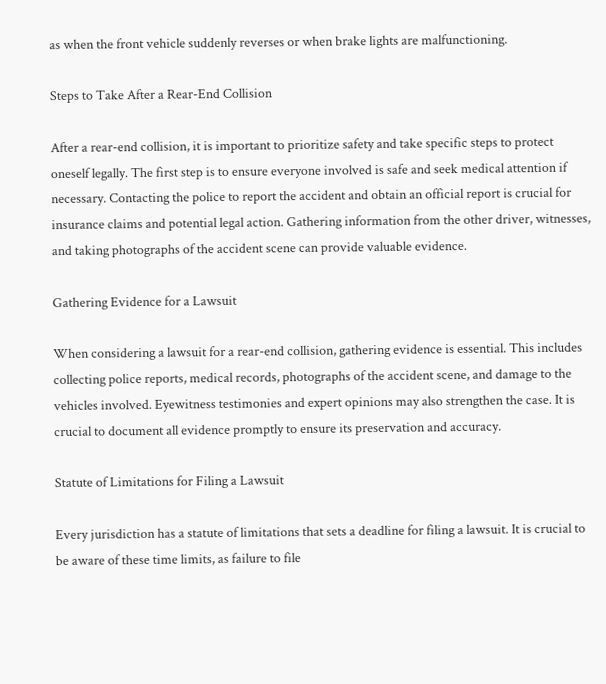as when the front vehicle suddenly reverses or when brake lights are malfunctioning.

Steps to Take After a Rear-End Collision

After a rear-end collision, it is important to prioritize safety and take specific steps to protect oneself legally. The first step is to ensure everyone involved is safe and seek medical attention if necessary. Contacting the police to report the accident and obtain an official report is crucial for insurance claims and potential legal action. Gathering information from the other driver, witnesses, and taking photographs of the accident scene can provide valuable evidence.

Gathering Evidence for a Lawsuit

When considering a lawsuit for a rear-end collision, gathering evidence is essential. This includes collecting police reports, medical records, photographs of the accident scene, and damage to the vehicles involved. Eyewitness testimonies and expert opinions may also strengthen the case. It is crucial to document all evidence promptly to ensure its preservation and accuracy.

Statute of Limitations for Filing a Lawsuit

Every jurisdiction has a statute of limitations that sets a deadline for filing a lawsuit. It is crucial to be aware of these time limits, as failure to file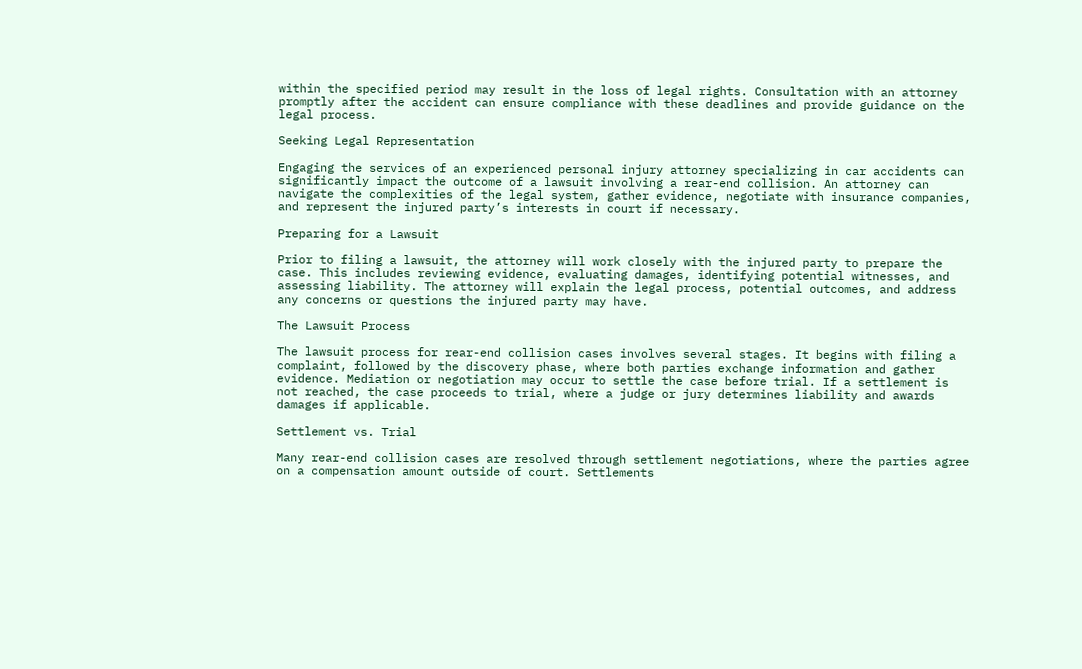within the specified period may result in the loss of legal rights. Consultation with an attorney promptly after the accident can ensure compliance with these deadlines and provide guidance on the legal process.

Seeking Legal Representation

Engaging the services of an experienced personal injury attorney specializing in car accidents can significantly impact the outcome of a lawsuit involving a rear-end collision. An attorney can navigate the complexities of the legal system, gather evidence, negotiate with insurance companies, and represent the injured party’s interests in court if necessary.

Preparing for a Lawsuit

Prior to filing a lawsuit, the attorney will work closely with the injured party to prepare the case. This includes reviewing evidence, evaluating damages, identifying potential witnesses, and assessing liability. The attorney will explain the legal process, potential outcomes, and address any concerns or questions the injured party may have.

The Lawsuit Process

The lawsuit process for rear-end collision cases involves several stages. It begins with filing a complaint, followed by the discovery phase, where both parties exchange information and gather evidence. Mediation or negotiation may occur to settle the case before trial. If a settlement is not reached, the case proceeds to trial, where a judge or jury determines liability and awards damages if applicable.

Settlement vs. Trial

Many rear-end collision cases are resolved through settlement negotiations, where the parties agree on a compensation amount outside of court. Settlements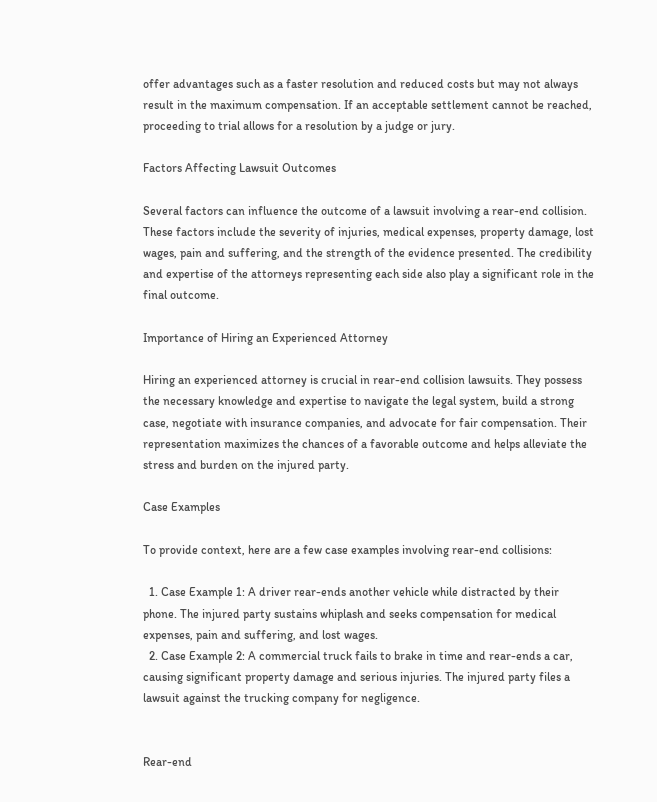offer advantages such as a faster resolution and reduced costs but may not always result in the maximum compensation. If an acceptable settlement cannot be reached, proceeding to trial allows for a resolution by a judge or jury.

Factors Affecting Lawsuit Outcomes

Several factors can influence the outcome of a lawsuit involving a rear-end collision. These factors include the severity of injuries, medical expenses, property damage, lost wages, pain and suffering, and the strength of the evidence presented. The credibility and expertise of the attorneys representing each side also play a significant role in the final outcome.

Importance of Hiring an Experienced Attorney

Hiring an experienced attorney is crucial in rear-end collision lawsuits. They possess the necessary knowledge and expertise to navigate the legal system, build a strong case, negotiate with insurance companies, and advocate for fair compensation. Their representation maximizes the chances of a favorable outcome and helps alleviate the stress and burden on the injured party.

Case Examples

To provide context, here are a few case examples involving rear-end collisions:

  1. Case Example 1: A driver rear-ends another vehicle while distracted by their phone. The injured party sustains whiplash and seeks compensation for medical expenses, pain and suffering, and lost wages.
  2. Case Example 2: A commercial truck fails to brake in time and rear-ends a car, causing significant property damage and serious injuries. The injured party files a lawsuit against the trucking company for negligence.


Rear-end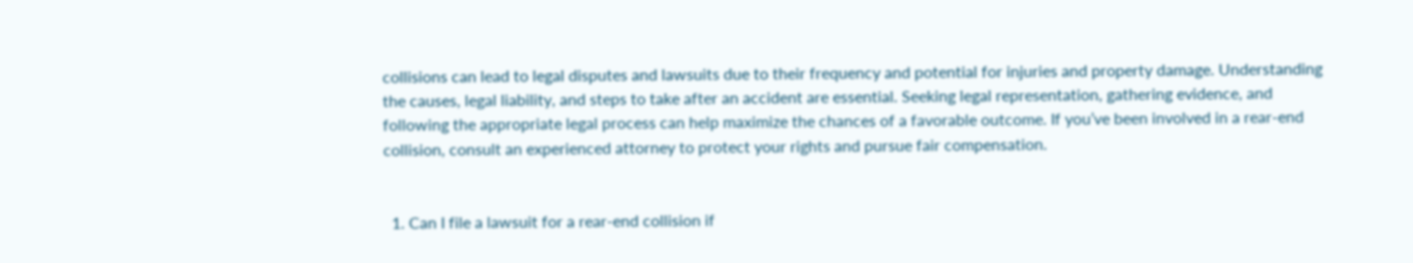collisions can lead to legal disputes and lawsuits due to their frequency and potential for injuries and property damage. Understanding the causes, legal liability, and steps to take after an accident are essential. Seeking legal representation, gathering evidence, and following the appropriate legal process can help maximize the chances of a favorable outcome. If you’ve been involved in a rear-end collision, consult an experienced attorney to protect your rights and pursue fair compensation.


  1. Can I file a lawsuit for a rear-end collision if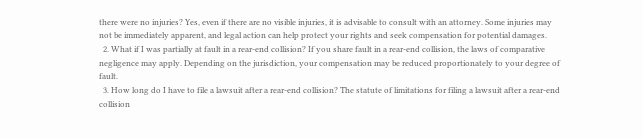there were no injuries? Yes, even if there are no visible injuries, it is advisable to consult with an attorney. Some injuries may not be immediately apparent, and legal action can help protect your rights and seek compensation for potential damages.
  2. What if I was partially at fault in a rear-end collision? If you share fault in a rear-end collision, the laws of comparative negligence may apply. Depending on the jurisdiction, your compensation may be reduced proportionately to your degree of fault.
  3. How long do I have to file a lawsuit after a rear-end collision? The statute of limitations for filing a lawsuit after a rear-end collision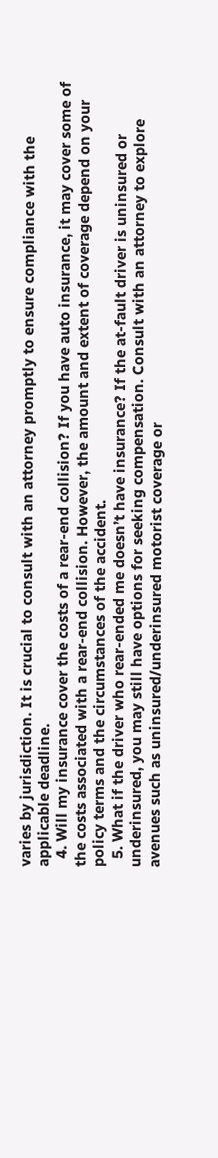varies by jurisdiction. It is crucial to consult with an attorney promptly to ensure compliance with the applicable deadline.
  4. Will my insurance cover the costs of a rear-end collision? If you have auto insurance, it may cover some of the costs associated with a rear-end collision. However, the amount and extent of coverage depend on your policy terms and the circumstances of the accident.
  5. What if the driver who rear-ended me doesn’t have insurance? If the at-fault driver is uninsured or underinsured, you may still have options for seeking compensation. Consult with an attorney to explore avenues such as uninsured/underinsured motorist coverage or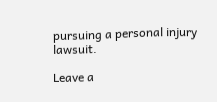pursuing a personal injury lawsuit.

Leave a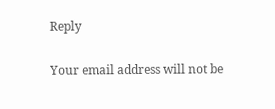Reply

Your email address will not be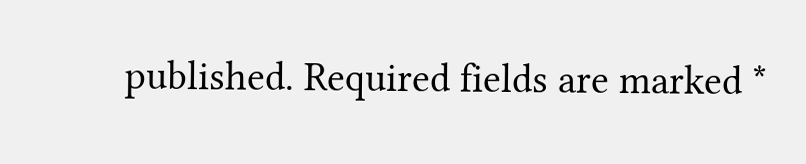published. Required fields are marked *